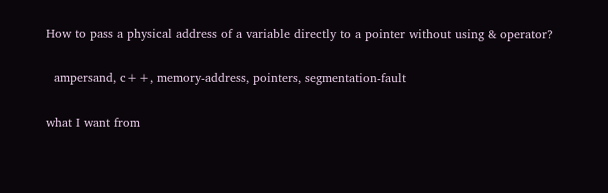How to pass a physical address of a variable directly to a pointer without using & operator?

  ampersand, c++, memory-address, pointers, segmentation-fault

what I want from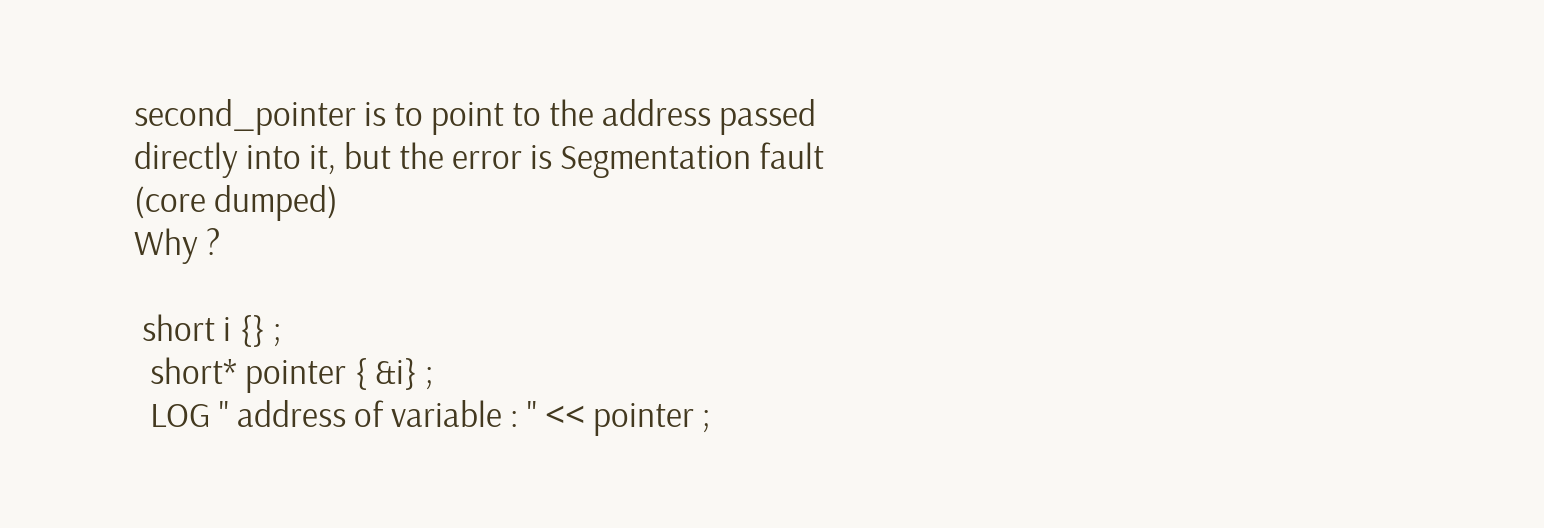second_pointer is to point to the address passed directly into it, but the error is Segmentation fault (core dumped)
Why ?

 short i {} ;
  short* pointer { &i} ;
  LOG " address of variable : " << pointer ;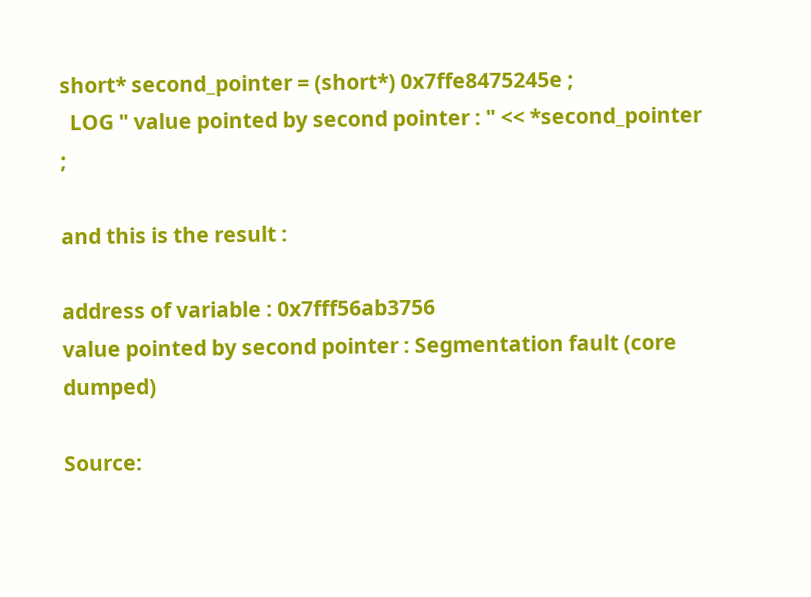short* second_pointer = (short*) 0x7ffe8475245e ;
  LOG " value pointed by second pointer : " << *second_pointer ;

and this is the result :

address of variable : 0x7fff56ab3756
value pointed by second pointer : Segmentation fault (core dumped)

Source: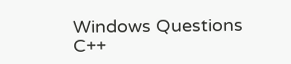Windows Questions C++